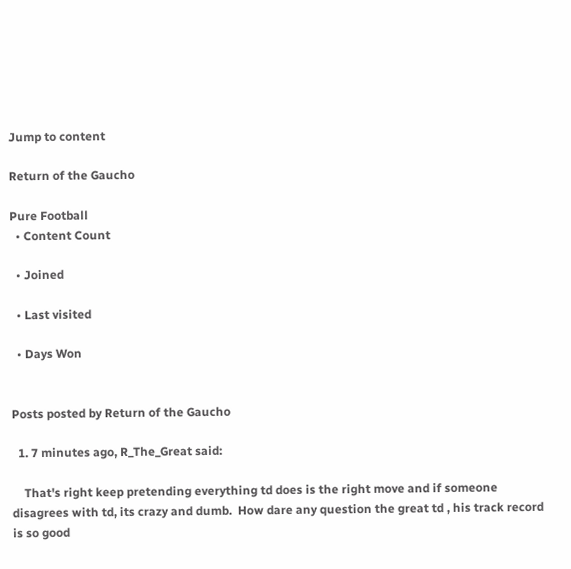Jump to content

Return of the Gaucho

Pure Football
  • Content Count

  • Joined

  • Last visited

  • Days Won


Posts posted by Return of the Gaucho

  1. 7 minutes ago, R_The_Great said:

    That's right keep pretending everything td does is the right move and if someone disagrees with td, its crazy and dumb.  How dare any question the great td , his track record is so good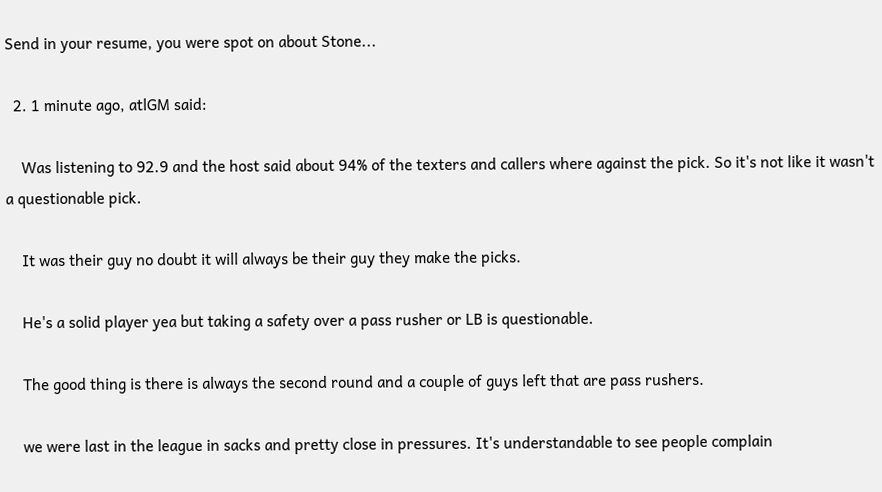Send in your resume, you were spot on about Stone...

  2. 1 minute ago, atlGM said:

    Was listening to 92.9 and the host said about 94% of the texters and callers where against the pick. So it's not like it wasn't a questionable pick.

    It was their guy no doubt it will always be their guy they make the picks.

    He's a solid player yea but taking a safety over a pass rusher or LB is questionable.

    The good thing is there is always the second round and a couple of guys left that are pass rushers.

    we were last in the league in sacks and pretty close in pressures. It's understandable to see people complain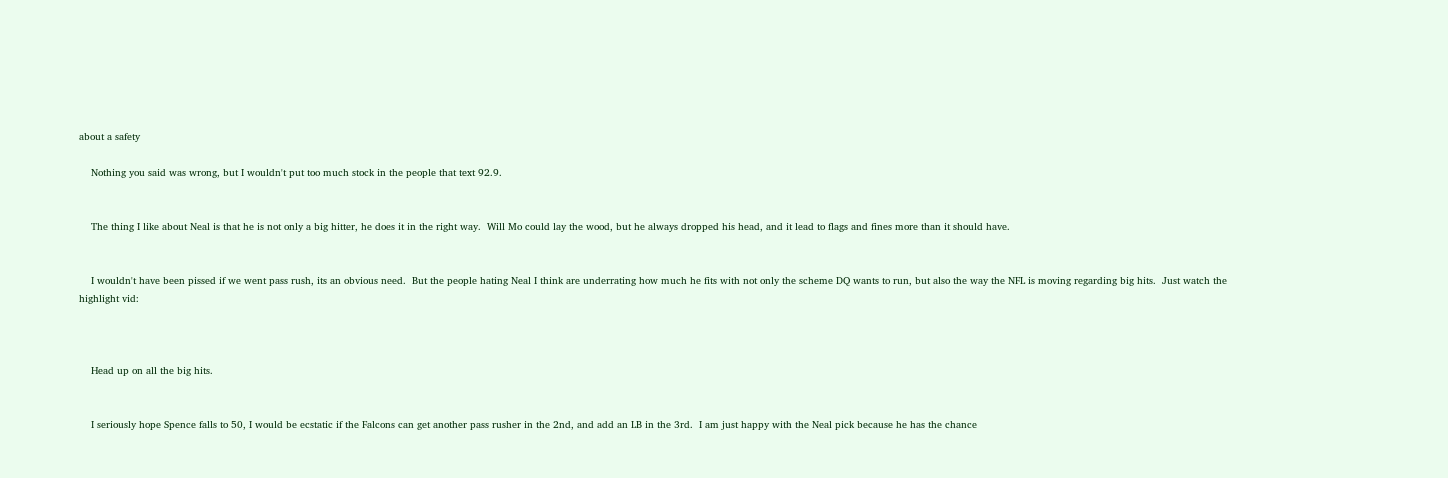about a safety

    Nothing you said was wrong, but I wouldn't put too much stock in the people that text 92.9.


    The thing I like about Neal is that he is not only a big hitter, he does it in the right way.  Will Mo could lay the wood, but he always dropped his head, and it lead to flags and fines more than it should have.


    I wouldn't have been pissed if we went pass rush, its an obvious need.  But the people hating Neal I think are underrating how much he fits with not only the scheme DQ wants to run, but also the way the NFL is moving regarding big hits.  Just watch the highlight vid:



    Head up on all the big hits.


    I seriously hope Spence falls to 50, I would be ecstatic if the Falcons can get another pass rusher in the 2nd, and add an LB in the 3rd.  I am just happy with the Neal pick because he has the chance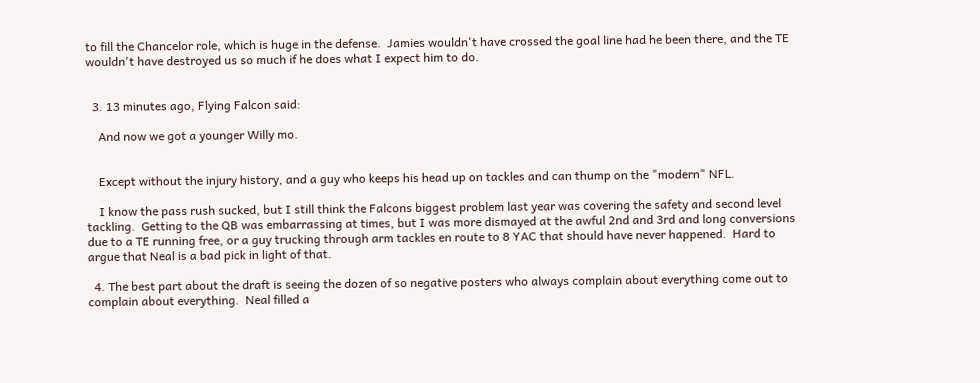to fill the Chancelor role, which is huge in the defense.  Jamies wouldn't have crossed the goal line had he been there, and the TE wouldn't have destroyed us so much if he does what I expect him to do.


  3. 13 minutes ago, Flying Falcon said:

    And now we got a younger Willy mo.


    Except without the injury history, and a guy who keeps his head up on tackles and can thump on the "modern" NFL.

    I know the pass rush sucked, but I still think the Falcons biggest problem last year was covering the safety and second level tackling.  Getting to the QB was embarrassing at times, but I was more dismayed at the awful 2nd and 3rd and long conversions due to a TE running free, or a guy trucking through arm tackles en route to 8 YAC that should have never happened.  Hard to argue that Neal is a bad pick in light of that.

  4. The best part about the draft is seeing the dozen of so negative posters who always complain about everything come out to complain about everything.  Neal filled a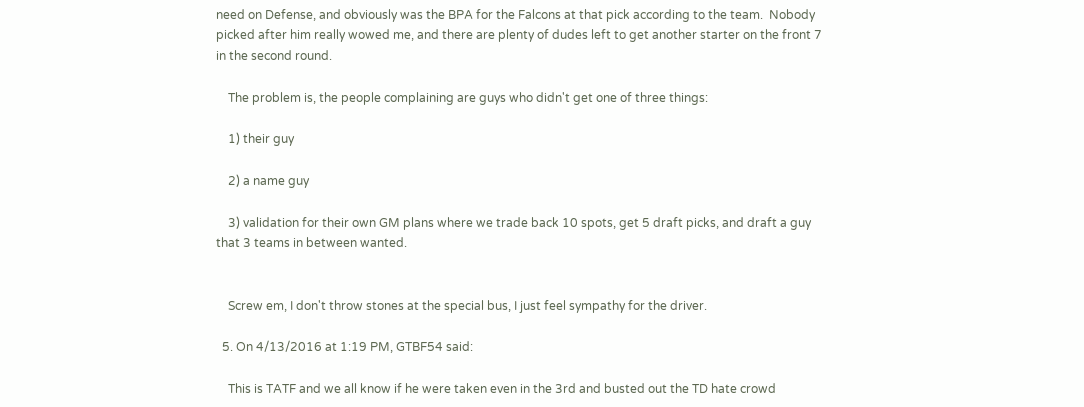need on Defense, and obviously was the BPA for the Falcons at that pick according to the team.  Nobody picked after him really wowed me, and there are plenty of dudes left to get another starter on the front 7 in the second round.

    The problem is, the people complaining are guys who didn't get one of three things:

    1) their guy

    2) a name guy

    3) validation for their own GM plans where we trade back 10 spots, get 5 draft picks, and draft a guy that 3 teams in between wanted.


    Screw em, I don't throw stones at the special bus, I just feel sympathy for the driver.

  5. On 4/13/2016 at 1:19 PM, GTBF54 said:

    This is TATF and we all know if he were taken even in the 3rd and busted out the TD hate crowd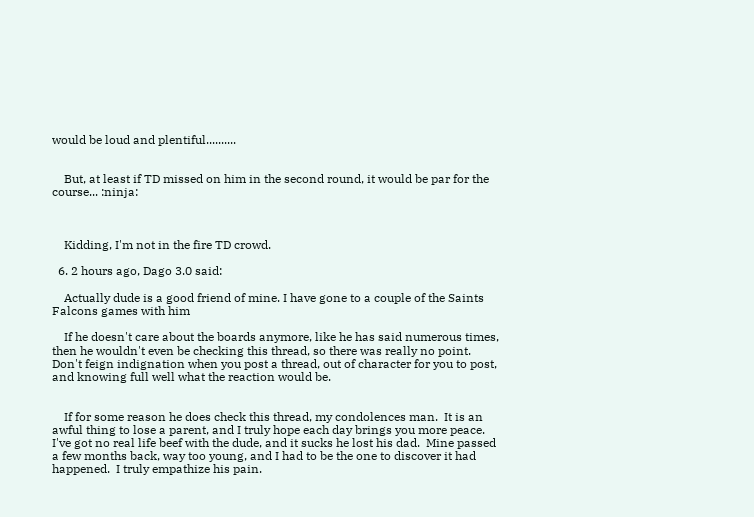would be loud and plentiful..........


    But, at least if TD missed on him in the second round, it would be par for the course... :ninja:



    Kidding, I'm not in the fire TD crowd.

  6. 2 hours ago, Dago 3.0 said:

    Actually dude is a good friend of mine. I have gone to a couple of the Saints Falcons games with him

    If he doesn't care about the boards anymore, like he has said numerous times, then he wouldn't even be checking this thread, so there was really no point.  Don't feign indignation when you post a thread, out of character for you to post, and knowing full well what the reaction would be.


    If for some reason he does check this thread, my condolences man.  It is an awful thing to lose a parent, and I truly hope each day brings you more peace.  I've got no real life beef with the dude, and it sucks he lost his dad.  Mine passed  a few months back, way too young, and I had to be the one to discover it had happened.  I truly empathize his pain.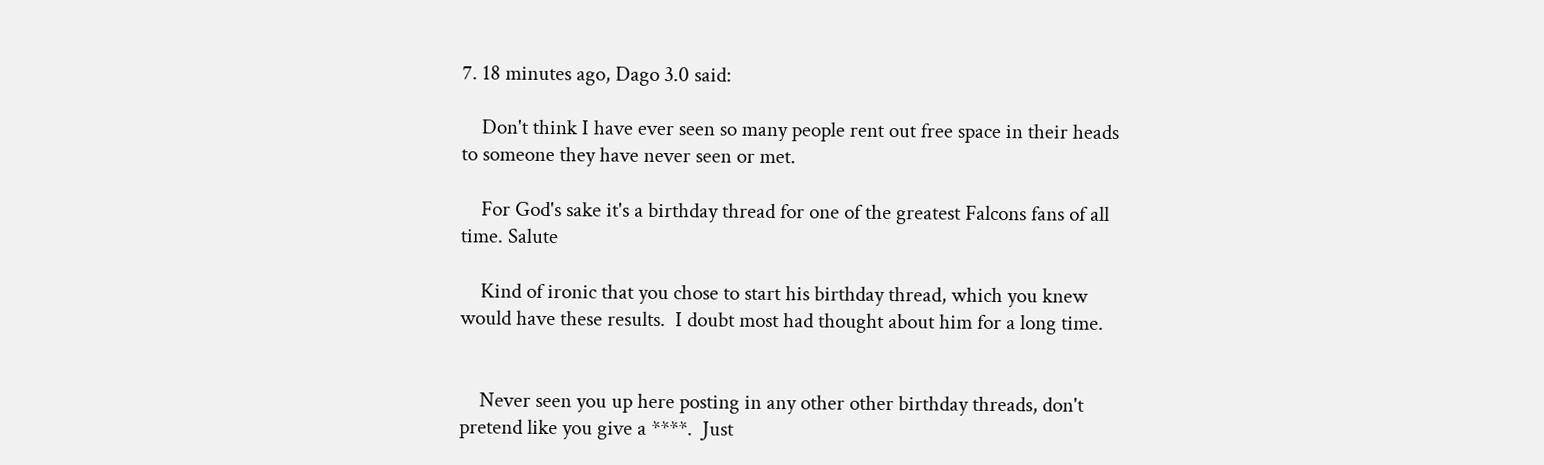7. 18 minutes ago, Dago 3.0 said:

    Don't think I have ever seen so many people rent out free space in their heads to someone they have never seen or met.

    For God's sake it's a birthday thread for one of the greatest Falcons fans of all time. Salute

    Kind of ironic that you chose to start his birthday thread, which you knew would have these results.  I doubt most had thought about him for a long time.


    Never seen you up here posting in any other other birthday threads, don't pretend like you give a ****.  Just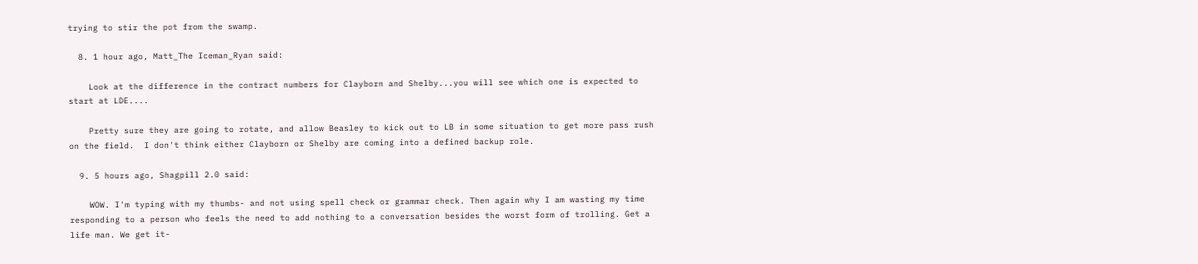trying to stir the pot from the swamp.

  8. 1 hour ago, Matt_The Iceman_Ryan said:

    Look at the difference in the contract numbers for Clayborn and Shelby...you will see which one is expected to start at LDE....

    Pretty sure they are going to rotate, and allow Beasley to kick out to LB in some situation to get more pass rush on the field.  I don't think either Clayborn or Shelby are coming into a defined backup role.

  9. 5 hours ago, Shagpill 2.0 said:

    WOW. I'm typing with my thumbs- and not using spell check or grammar check. Then again why I am wasting my time responding to a person who feels the need to add nothing to a conversation besides the worst form of trolling. Get a life man. We get it-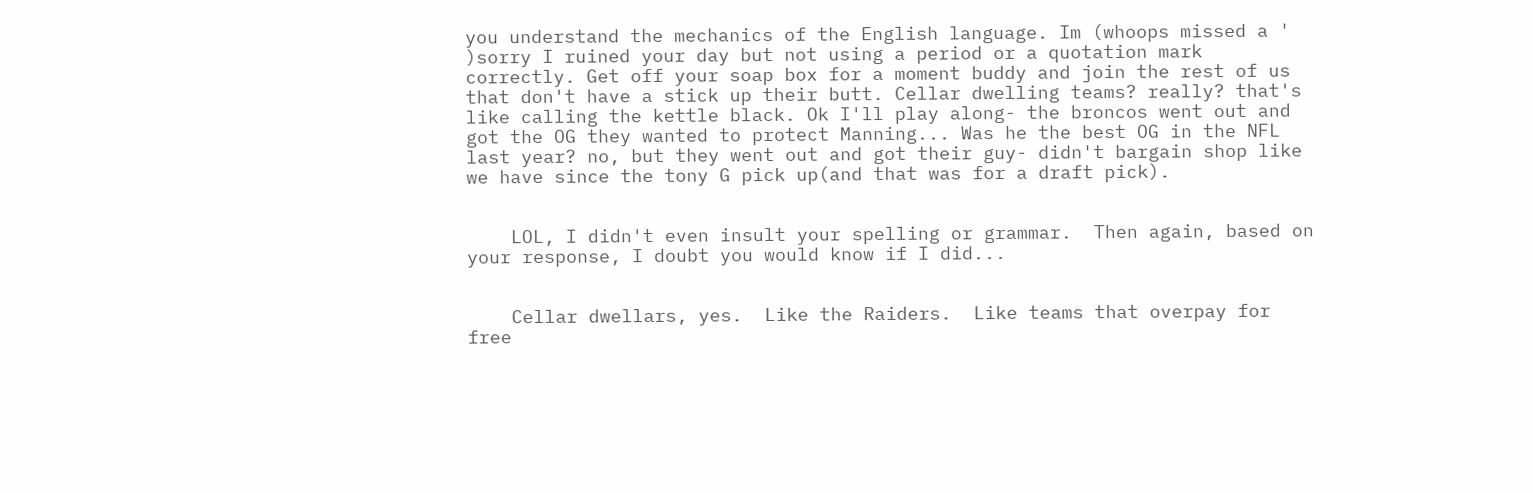you understand the mechanics of the English language. Im (whoops missed a ' )sorry I ruined your day but not using a period or a quotation mark correctly. Get off your soap box for a moment buddy and join the rest of us that don't have a stick up their butt. Cellar dwelling teams? really? that's like calling the kettle black. Ok I'll play along- the broncos went out and got the OG they wanted to protect Manning... Was he the best OG in the NFL last year? no, but they went out and got their guy- didn't bargain shop like we have since the tony G pick up(and that was for a draft pick).


    LOL, I didn't even insult your spelling or grammar.  Then again, based on your response, I doubt you would know if I did...


    Cellar dwellars, yes.  Like the Raiders.  Like teams that overpay for free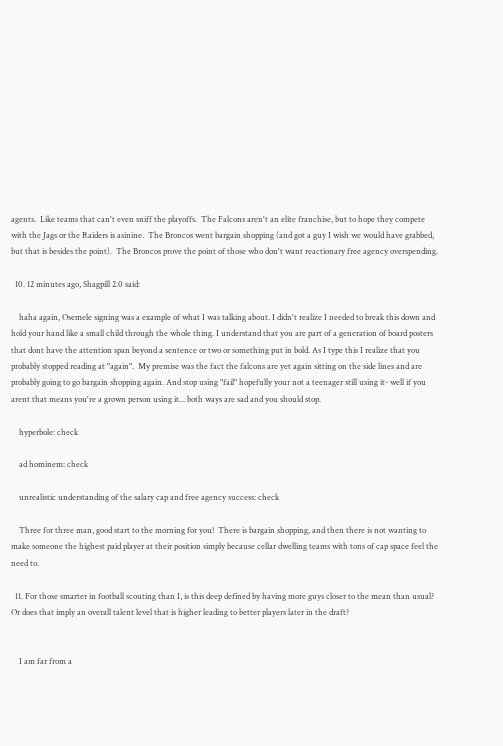agents.  Like teams that can't even sniff the playoffs.  The Falcons aren't an elite franchise, but to hope they compete with the Jags or the Raiders is asinine.  The Broncos went bargain shopping (and got a guy I wish we would have grabbed, but that is besides the point).  The Broncos prove the point of those who don't want reactionary free agency overspending.

  10. 12 minutes ago, Shagpill 2.0 said:

    haha again, Osemele signing was a example of what I was talking about. I didn't realize I needed to break this down and hold your hand like a small child through the whole thing. I understand that you are part of a generation of board posters that dont have the attention span beyond a sentence or two or something put in bold. As I type this I realize that you probably stopped reading at "again".  My premise was the fact the falcons are yet again sitting on the side lines and are probably going to go bargain shopping again. And stop using "fail" hopefully your not a teenager still using it- well if you arent that means you're a grown person using it... both ways are sad and you should stop.

    hyperbole: check

    ad hominem: check

    unrealistic understanding of the salary cap and free agency success: check

    Three for three man, good start to the morning for you!  There is bargain shopping, and then there is not wanting to make someone the highest paid player at their position simply because cellar dwelling teams with tons of cap space feel the need to.

  11. For those smarter in football scouting than I, is this deep defined by having more guys closer to the mean than usual? Or does that imply an overall talent level that is higher leading to better players later in the draft?


    I am far from a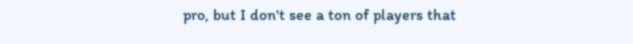pro, but I don't see a ton of players that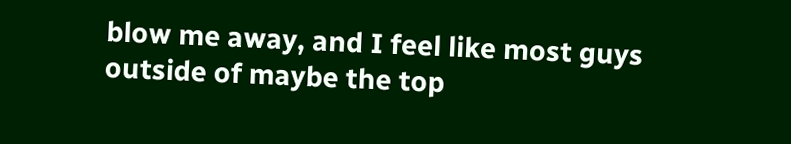blow me away, and I feel like most guys outside of maybe the top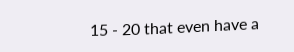15 - 20 that even have a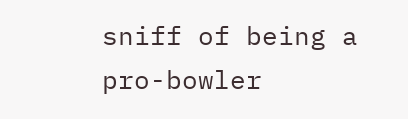sniff of being a pro-bowler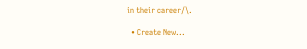in their career/\.

  • Create New...